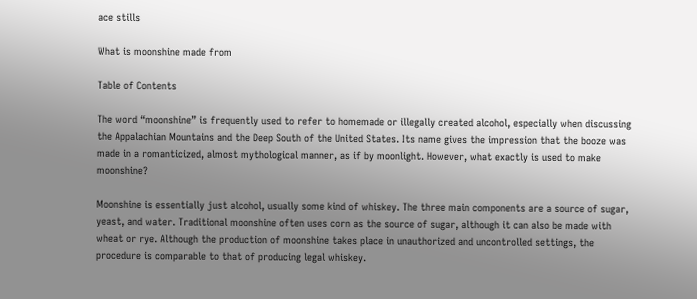ace stills

What is moonshine made from

Table of Contents

The word “moonshine” is frequently used to refer to homemade or illegally created alcohol, especially when discussing the Appalachian Mountains and the Deep South of the United States. Its name gives the impression that the booze was made in a romanticized, almost mythological manner, as if by moonlight. However, what exactly is used to make moonshine?

Moonshine is essentially just alcohol, usually some kind of whiskey. The three main components are a source of sugar, yeast, and water. Traditional moonshine often uses corn as the source of sugar, although it can also be made with wheat or rye. Although the production of moonshine takes place in unauthorized and uncontrolled settings, the procedure is comparable to that of producing legal whiskey.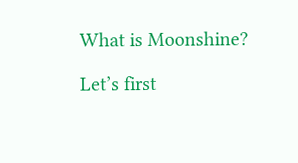What is Moonshine?

Let’s first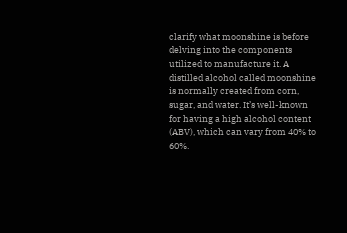clarify what moonshine is before delving into the components utilized to manufacture it. A distilled alcohol called moonshine is normally created from corn, sugar, and water. It’s well-known for having a high alcohol content (ABV), which can vary from 40% to 60%.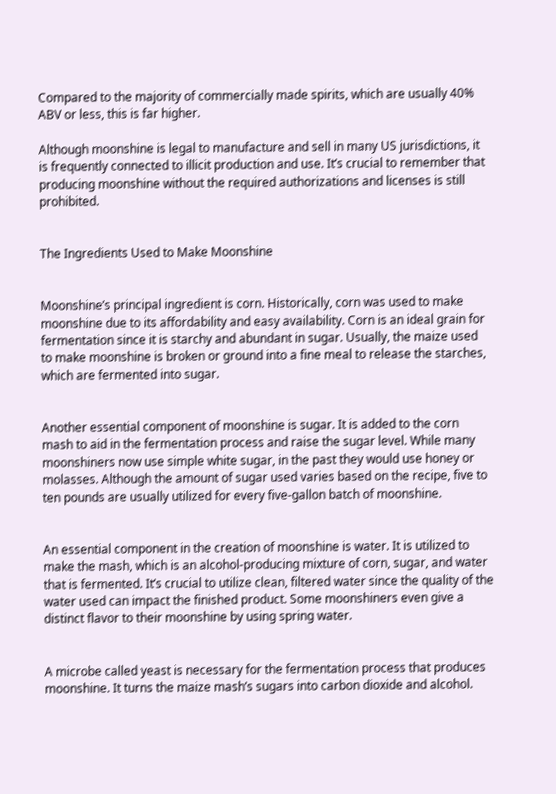Compared to the majority of commercially made spirits, which are usually 40% ABV or less, this is far higher.

Although moonshine is legal to manufacture and sell in many US jurisdictions, it is frequently connected to illicit production and use. It’s crucial to remember that producing moonshine without the required authorizations and licenses is still prohibited.


The Ingredients Used to Make Moonshine


Moonshine’s principal ingredient is corn. Historically, corn was used to make moonshine due to its affordability and easy availability. Corn is an ideal grain for fermentation since it is starchy and abundant in sugar. Usually, the maize used to make moonshine is broken or ground into a fine meal to release the starches, which are fermented into sugar.


Another essential component of moonshine is sugar. It is added to the corn mash to aid in the fermentation process and raise the sugar level. While many moonshiners now use simple white sugar, in the past they would use honey or molasses. Although the amount of sugar used varies based on the recipe, five to ten pounds are usually utilized for every five-gallon batch of moonshine.


An essential component in the creation of moonshine is water. It is utilized to make the mash, which is an alcohol-producing mixture of corn, sugar, and water that is fermented. It’s crucial to utilize clean, filtered water since the quality of the water used can impact the finished product. Some moonshiners even give a distinct flavor to their moonshine by using spring water.


A microbe called yeast is necessary for the fermentation process that produces moonshine. It turns the maize mash’s sugars into carbon dioxide and alcohol.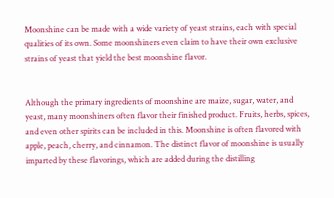Moonshine can be made with a wide variety of yeast strains, each with special qualities of its own. Some moonshiners even claim to have their own exclusive strains of yeast that yield the best moonshine flavor.


Although the primary ingredients of moonshine are maize, sugar, water, and yeast, many moonshiners often flavor their finished product. Fruits, herbs, spices, and even other spirits can be included in this. Moonshine is often flavored with apple, peach, cherry, and cinnamon. The distinct flavor of moonshine is usually imparted by these flavorings, which are added during the distilling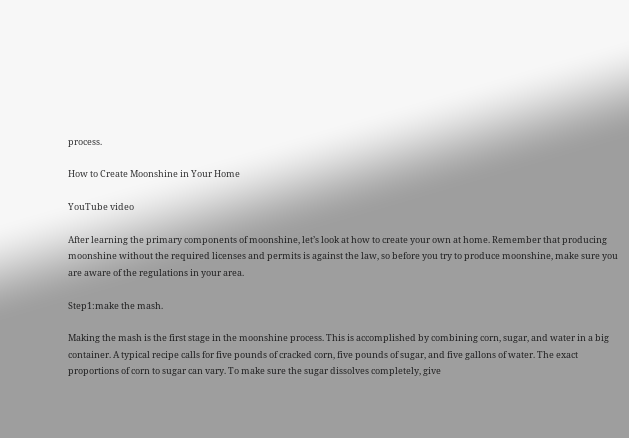process.

How to Create Moonshine in Your Home

YouTube video

After learning the primary components of moonshine, let’s look at how to create your own at home. Remember that producing moonshine without the required licenses and permits is against the law, so before you try to produce moonshine, make sure you are aware of the regulations in your area.

Step1:make the mash.

Making the mash is the first stage in the moonshine process. This is accomplished by combining corn, sugar, and water in a big container. A typical recipe calls for five pounds of cracked corn, five pounds of sugar, and five gallons of water. The exact proportions of corn to sugar can vary. To make sure the sugar dissolves completely, give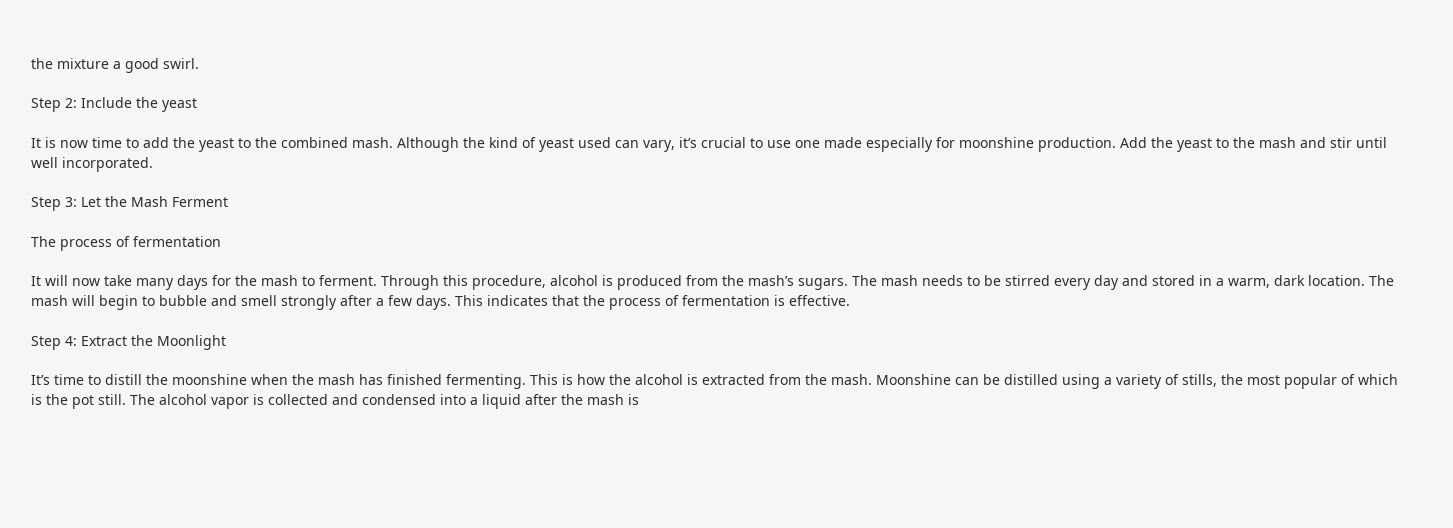the mixture a good swirl.

Step 2: Include the yeast

It is now time to add the yeast to the combined mash. Although the kind of yeast used can vary, it’s crucial to use one made especially for moonshine production. Add the yeast to the mash and stir until well incorporated.

Step 3: Let the Mash Ferment

The process of fermentation

It will now take many days for the mash to ferment. Through this procedure, alcohol is produced from the mash’s sugars. The mash needs to be stirred every day and stored in a warm, dark location. The mash will begin to bubble and smell strongly after a few days. This indicates that the process of fermentation is effective.

Step 4: Extract the Moonlight

It’s time to distill the moonshine when the mash has finished fermenting. This is how the alcohol is extracted from the mash. Moonshine can be distilled using a variety of stills, the most popular of which is the pot still. The alcohol vapor is collected and condensed into a liquid after the mash is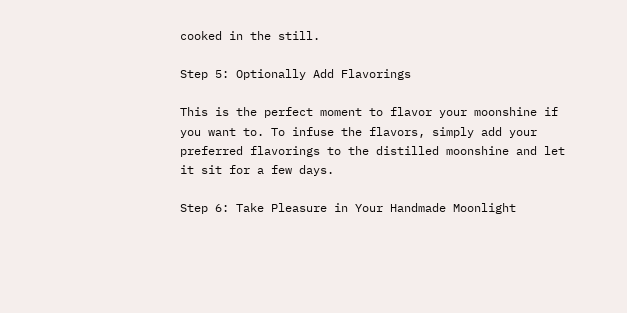cooked in the still.

Step 5: Optionally Add Flavorings

This is the perfect moment to flavor your moonshine if you want to. To infuse the flavors, simply add your preferred flavorings to the distilled moonshine and let it sit for a few days.

Step 6: Take Pleasure in Your Handmade Moonlight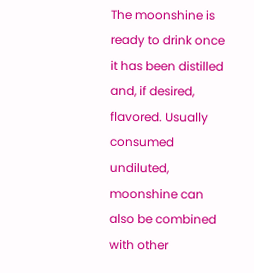The moonshine is ready to drink once it has been distilled and, if desired, flavored. Usually consumed undiluted, moonshine can also be combined with other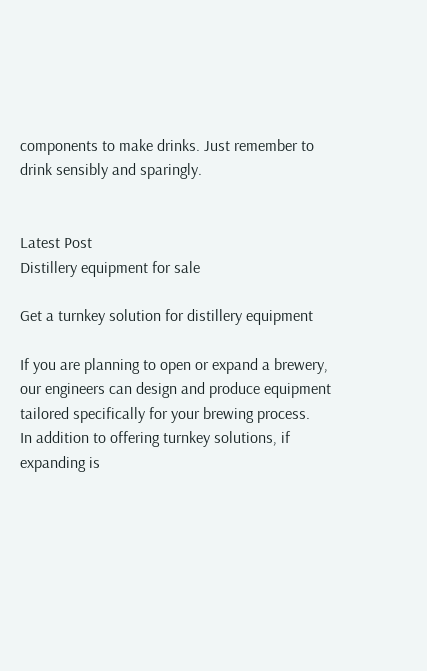components to make drinks. Just remember to drink sensibly and sparingly.


Latest Post
Distillery equipment for sale

Get a turnkey solution for distillery equipment

If you are planning to open or expand a brewery, our engineers can design and produce equipment tailored specifically for your brewing process.
In addition to offering turnkey solutions, if expanding is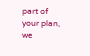part of your plan, we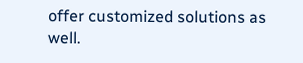offer customized solutions as well.